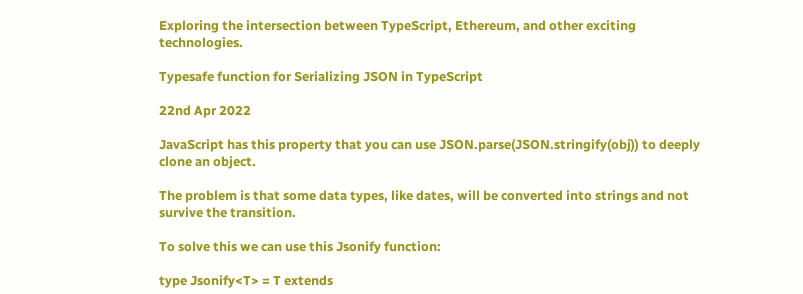Exploring the intersection between TypeScript, Ethereum, and other exciting technologies.

Typesafe function for Serializing JSON in TypeScript

22nd Apr 2022

JavaScript has this property that you can use JSON.parse(JSON.stringify(obj)) to deeply clone an object.

The problem is that some data types, like dates, will be converted into strings and not survive the transition.

To solve this we can use this Jsonify function:

type Jsonify<T> = T extends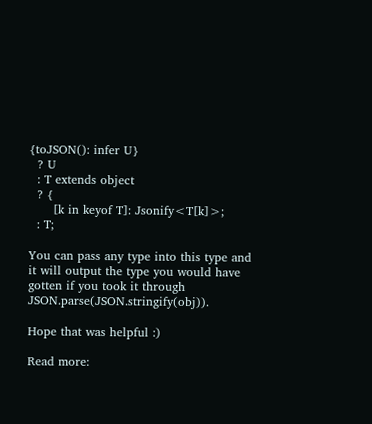{toJSON(): infer U}
  ? U
  : T extends object
  ? {
      [k in keyof T]: Jsonify<T[k]>;
  : T;

You can pass any type into this type and it will output the type you would have gotten if you took it through JSON.parse(JSON.stringify(obj)).

Hope that was helpful :)

Read more: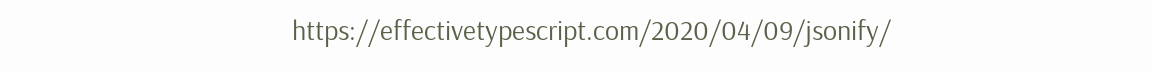https://effectivetypescript.com/2020/04/09/jsonify/